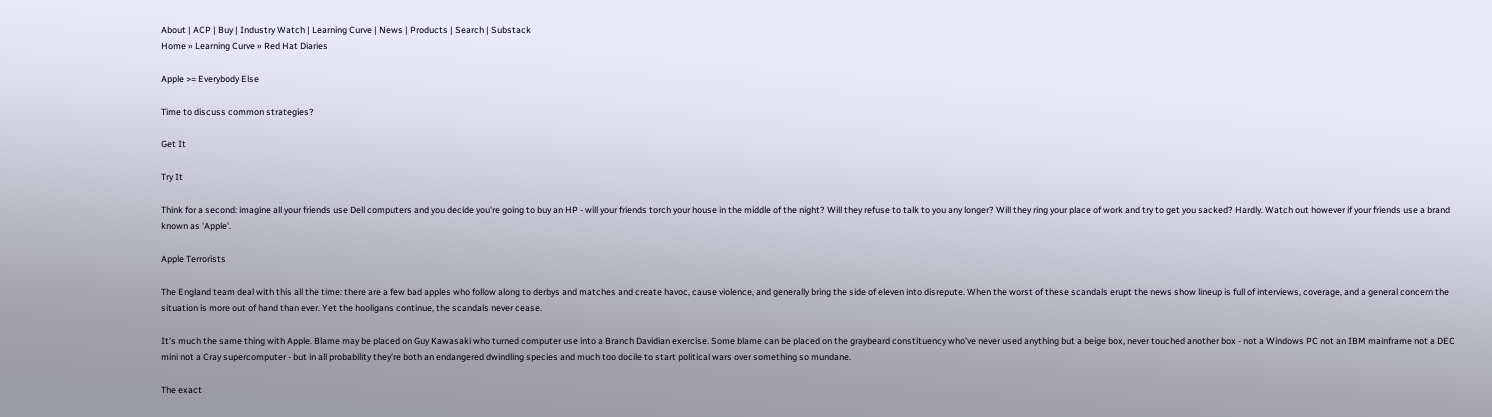About | ACP | Buy | Industry Watch | Learning Curve | News | Products | Search | Substack
Home » Learning Curve » Red Hat Diaries

Apple >= Everybody Else

Time to discuss common strategies?

Get It

Try It

Think for a second: imagine all your friends use Dell computers and you decide you're going to buy an HP - will your friends torch your house in the middle of the night? Will they refuse to talk to you any longer? Will they ring your place of work and try to get you sacked? Hardly. Watch out however if your friends use a brand known as 'Apple'.

Apple Terrorists

The England team deal with this all the time: there are a few bad apples who follow along to derbys and matches and create havoc, cause violence, and generally bring the side of eleven into disrepute. When the worst of these scandals erupt the news show lineup is full of interviews, coverage, and a general concern the situation is more out of hand than ever. Yet the hooligans continue, the scandals never cease.

It's much the same thing with Apple. Blame may be placed on Guy Kawasaki who turned computer use into a Branch Davidian exercise. Some blame can be placed on the graybeard constituency who've never used anything but a beige box, never touched another box - not a Windows PC not an IBM mainframe not a DEC mini not a Cray supercomputer - but in all probability they're both an endangered dwindling species and much too docile to start political wars over something so mundane.

The exact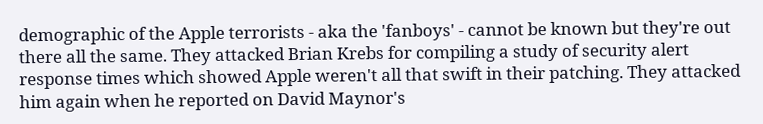demographic of the Apple terrorists - aka the 'fanboys' - cannot be known but they're out there all the same. They attacked Brian Krebs for compiling a study of security alert response times which showed Apple weren't all that swift in their patching. They attacked him again when he reported on David Maynor's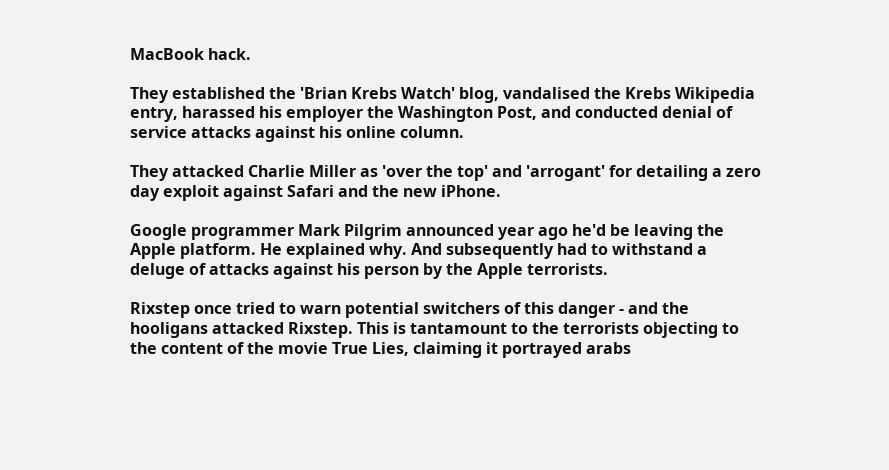MacBook hack.

They established the 'Brian Krebs Watch' blog, vandalised the Krebs Wikipedia entry, harassed his employer the Washington Post, and conducted denial of service attacks against his online column.

They attacked Charlie Miller as 'over the top' and 'arrogant' for detailing a zero day exploit against Safari and the new iPhone.

Google programmer Mark Pilgrim announced year ago he'd be leaving the Apple platform. He explained why. And subsequently had to withstand a deluge of attacks against his person by the Apple terrorists.

Rixstep once tried to warn potential switchers of this danger - and the hooligans attacked Rixstep. This is tantamount to the terrorists objecting to the content of the movie True Lies, claiming it portrayed arabs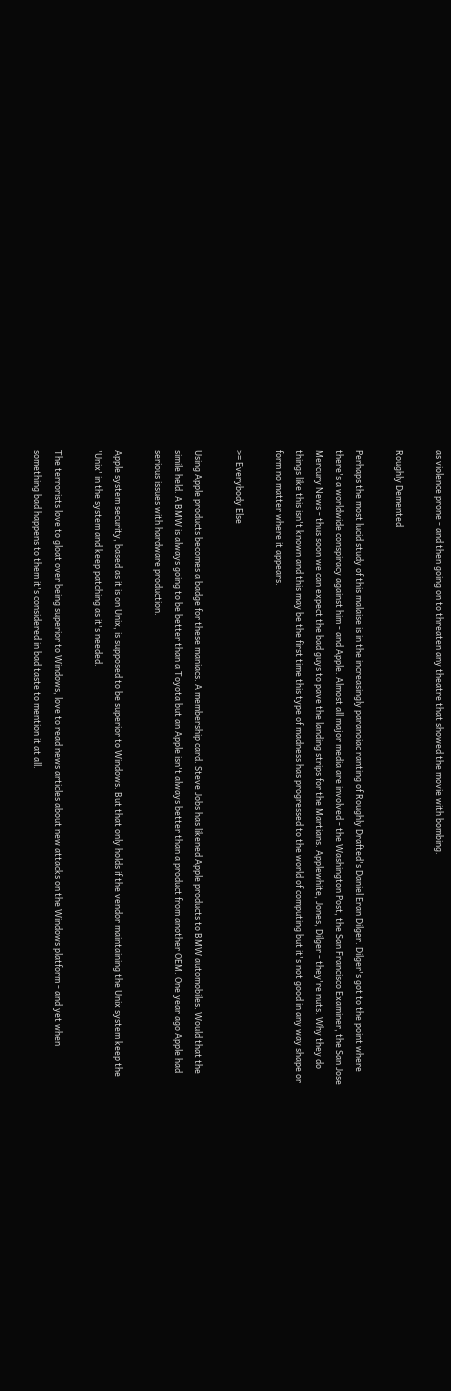as violence prone - and then going on to threaten any theatre that showed the movie with bombing.

Roughly Demented

Perhaps the most lucid study of this malaise is in the increasingly paranoiac ranting of Roughly Drafted's Daniel Eran Dilger. Dilger's got to the point where there's a worldwide conspiracy against him - and Apple. Almost all major media are involved - the Washington Post, the San Francisco Examiner, the San Jose Mercury News - thus soon we can expect the bad guys to pave the landing strips for the Martians. Applewhite, Jones, Dilger - they're nuts. Why they do things like this isn't known and this may be the first time this type of madness has progressed to the world of computing but it's not good in any way shape or form no matter where it appears.

>= Everybody Else

Using Apple products becomes a badge for these maniacs. A membership card. Steve Jobs has likened Apple products to BMW automobiles. Would that the simile held. A BMW is always going to be better than a Toyota but an Apple isn't always better than a product from another OEM. One year ago Apple had serious issues with hardware production.

Apple system security, based as it is on Unix, is supposed to be superior to Windows. But that only holds if the vendor maintaining the Unix system keep the 'Unix' in the system and keep patching as it's needed.

The terrorists love to gloat over being superior to Windows, love to read news articles about new attacks on the Windows platform - and yet when something bad happens to them it's considered in bad taste to mention it at all.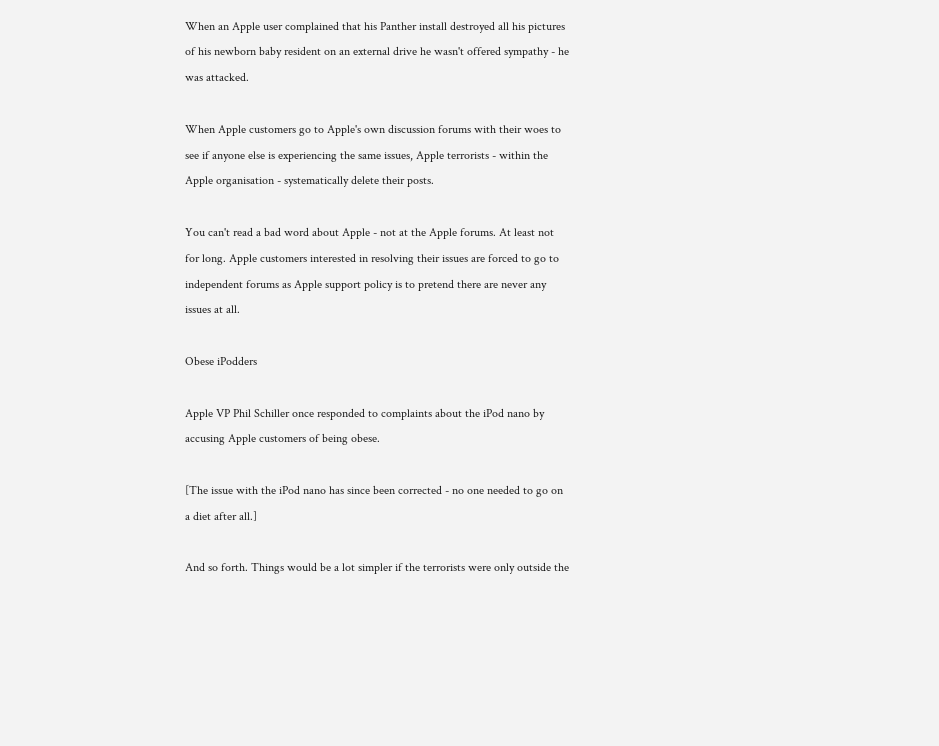When an Apple user complained that his Panther install destroyed all his pictures of his newborn baby resident on an external drive he wasn't offered sympathy - he was attacked.

When Apple customers go to Apple's own discussion forums with their woes to see if anyone else is experiencing the same issues, Apple terrorists - within the Apple organisation - systematically delete their posts.

You can't read a bad word about Apple - not at the Apple forums. At least not for long. Apple customers interested in resolving their issues are forced to go to independent forums as Apple support policy is to pretend there are never any issues at all.

Obese iPodders

Apple VP Phil Schiller once responded to complaints about the iPod nano by accusing Apple customers of being obese.

[The issue with the iPod nano has since been corrected - no one needed to go on a diet after all.]

And so forth. Things would be a lot simpler if the terrorists were only outside the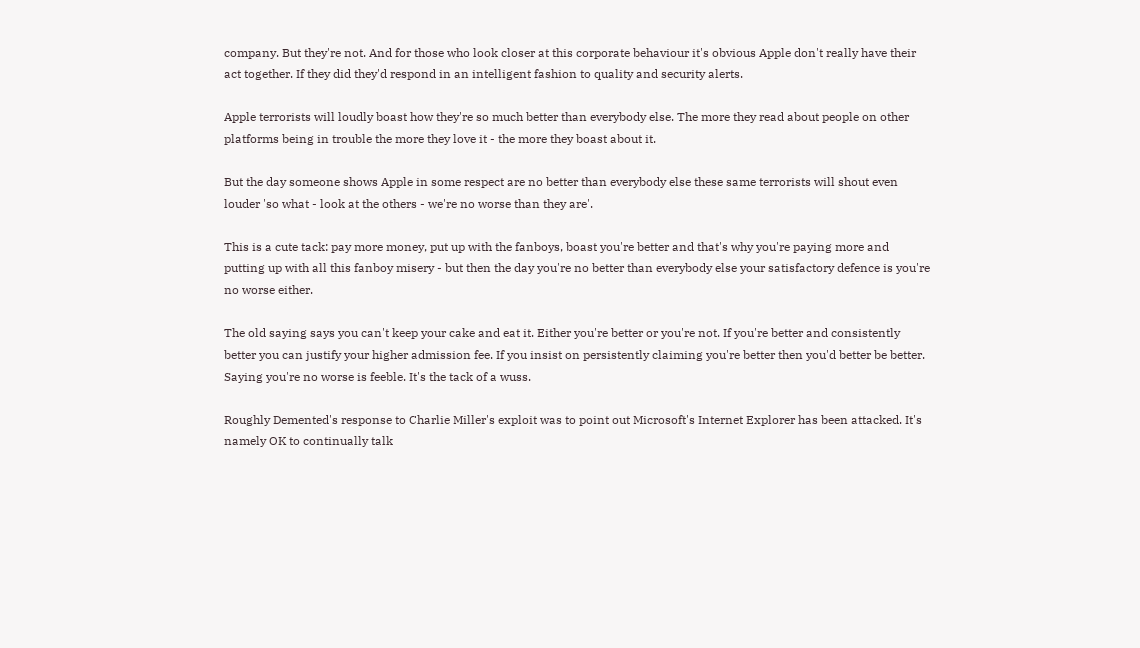company. But they're not. And for those who look closer at this corporate behaviour it's obvious Apple don't really have their act together. If they did they'd respond in an intelligent fashion to quality and security alerts.

Apple terrorists will loudly boast how they're so much better than everybody else. The more they read about people on other platforms being in trouble the more they love it - the more they boast about it.

But the day someone shows Apple in some respect are no better than everybody else these same terrorists will shout even louder 'so what - look at the others - we're no worse than they are'.

This is a cute tack: pay more money, put up with the fanboys, boast you're better and that's why you're paying more and putting up with all this fanboy misery - but then the day you're no better than everybody else your satisfactory defence is you're no worse either.

The old saying says you can't keep your cake and eat it. Either you're better or you're not. If you're better and consistently better you can justify your higher admission fee. If you insist on persistently claiming you're better then you'd better be better. Saying you're no worse is feeble. It's the tack of a wuss.

Roughly Demented's response to Charlie Miller's exploit was to point out Microsoft's Internet Explorer has been attacked. It's namely OK to continually talk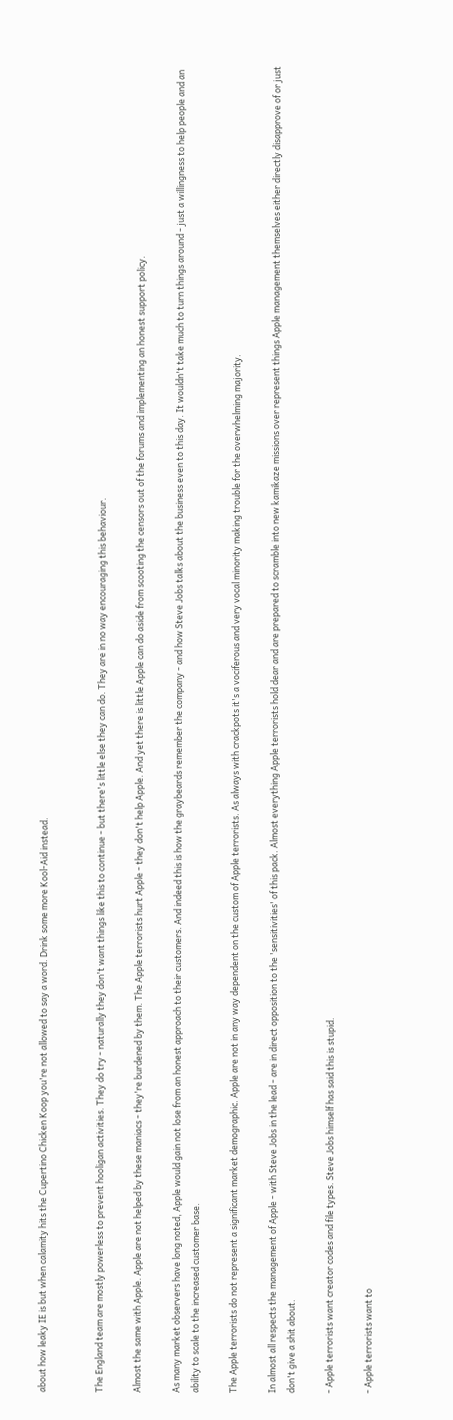about how leaky IE is but when calamity hits the Cupertino Chicken Koop you're not allowed to say a word. Drink some more Kool-Aid instead.


The England team are mostly powerless to prevent hooligan activities. They do try - naturally they don't want things like this to continue - but there's little else they can do. They are in no way encouraging this behaviour.

Almost the same with Apple. Apple are not helped by these maniacs - they're burdened by them. The Apple terrorists hurt Apple - they don't help Apple. And yet there is little Apple can do aside from scooting the censors out of the forums and implementing an honest support policy.

As many market observers have long noted, Apple would gain not lose from an honest approach to their customers. And indeed this is how the graybeards remember the company - and how Steve Jobs talks about the business even to this day. It wouldn't take much to turn things around - just a willingness to help people and an ability to scale to the increased customer base.

The Apple terrorists do not represent a significant market demographic. Apple are not in any way dependent on the custom of Apple terrorists. As always with crackpots it's a vociferous and very vocal minority making trouble for the overwhelming majority.

In almost all respects the management of Apple - with Steve Jobs in the lead - are in direct opposition to the 'sensitivities' of this pack. Almost everything Apple terrorists hold dear and are prepared to scramble into new kamikaze missions over represent things Apple management themselves either directly disapprove of or just don't give a shit about.

- Apple terrorists want creator codes and file types. Steve Jobs himself has said this is stupid.

- Apple terrorists want to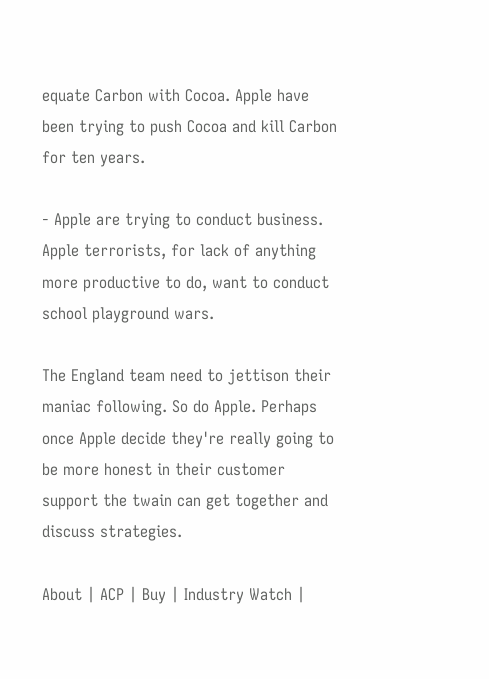equate Carbon with Cocoa. Apple have been trying to push Cocoa and kill Carbon for ten years.

- Apple are trying to conduct business. Apple terrorists, for lack of anything more productive to do, want to conduct school playground wars.

The England team need to jettison their maniac following. So do Apple. Perhaps once Apple decide they're really going to be more honest in their customer support the twain can get together and discuss strategies.

About | ACP | Buy | Industry Watch |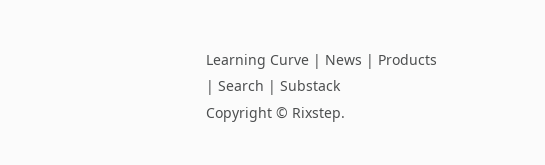Learning Curve | News | Products | Search | Substack
Copyright © Rixstep.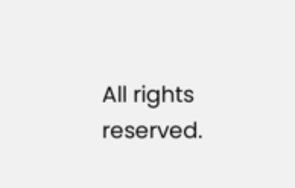All rights reserved.